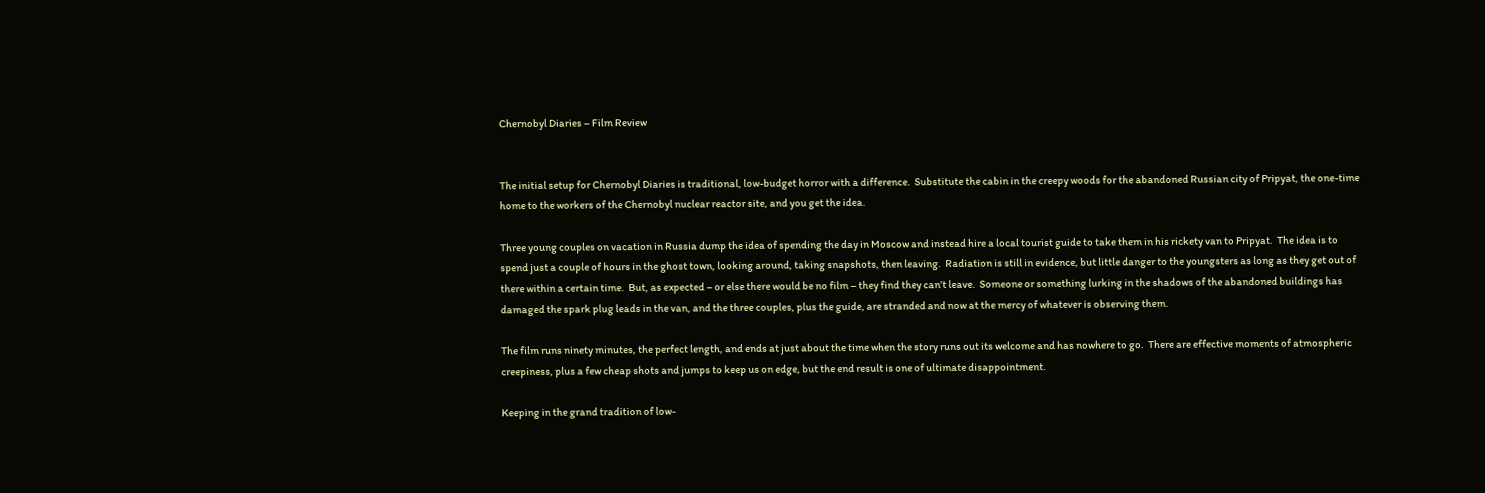Chernobyl Diaries – Film Review


The initial setup for Chernobyl Diaries is traditional, low-budget horror with a difference.  Substitute the cabin in the creepy woods for the abandoned Russian city of Pripyat, the one-time home to the workers of the Chernobyl nuclear reactor site, and you get the idea.

Three young couples on vacation in Russia dump the idea of spending the day in Moscow and instead hire a local tourist guide to take them in his rickety van to Pripyat.  The idea is to spend just a couple of hours in the ghost town, looking around, taking snapshots, then leaving.  Radiation is still in evidence, but little danger to the youngsters as long as they get out of there within a certain time.  But, as expected – or else there would be no film – they find they can’t leave.  Someone or something lurking in the shadows of the abandoned buildings has damaged the spark plug leads in the van, and the three couples, plus the guide, are stranded and now at the mercy of whatever is observing them.

The film runs ninety minutes, the perfect length, and ends at just about the time when the story runs out its welcome and has nowhere to go.  There are effective moments of atmospheric creepiness, plus a few cheap shots and jumps to keep us on edge, but the end result is one of ultimate disappointment.

Keeping in the grand tradition of low-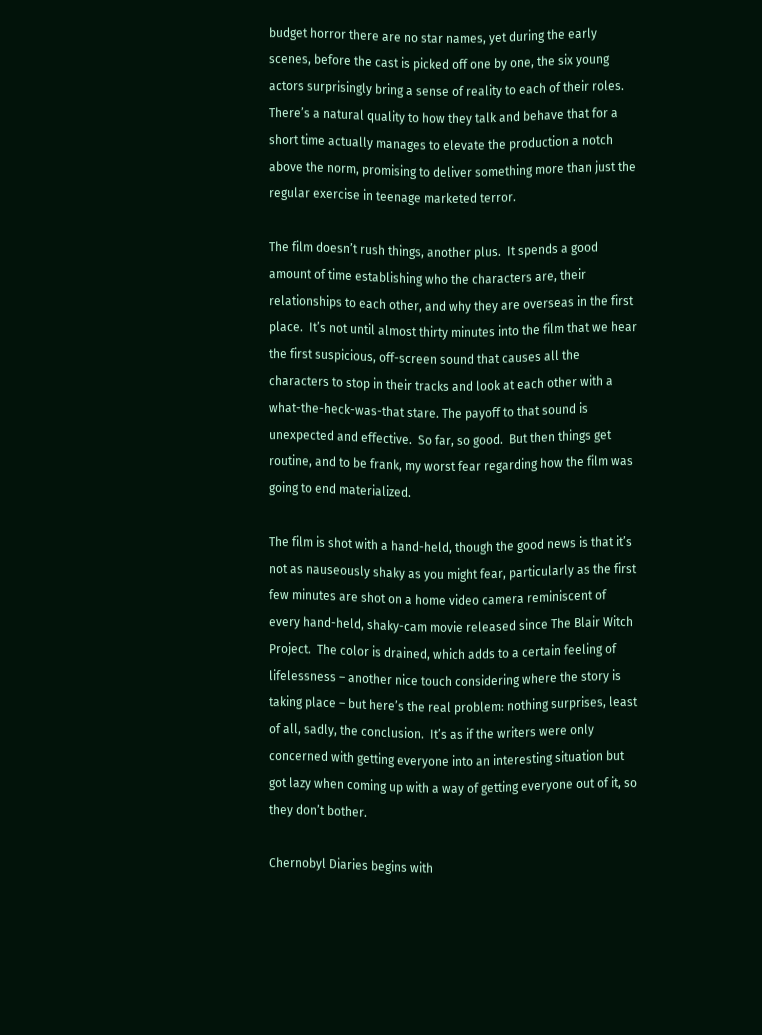budget horror there are no star names, yet during the early scenes, before the cast is picked off one by one, the six young actors surprisingly bring a sense of reality to each of their roles.  There’s a natural quality to how they talk and behave that for a short time actually manages to elevate the production a notch above the norm, promising to deliver something more than just the regular exercise in teenage marketed terror.

The film doesn’t rush things, another plus.  It spends a good amount of time establishing who the characters are, their relationships to each other, and why they are overseas in the first place.  It’s not until almost thirty minutes into the film that we hear the first suspicious, off-screen sound that causes all the characters to stop in their tracks and look at each other with a what-the-heck-was-that stare. The payoff to that sound is unexpected and effective.  So far, so good.  But then things get routine, and to be frank, my worst fear regarding how the film was going to end materialized.

The film is shot with a hand-held, though the good news is that it’s not as nauseously shaky as you might fear, particularly as the first few minutes are shot on a home video camera reminiscent of every hand-held, shaky-cam movie released since The Blair Witch Project.  The color is drained, which adds to a certain feeling of lifelessness – another nice touch considering where the story is taking place – but here’s the real problem: nothing surprises, least of all, sadly, the conclusion.  It’s as if the writers were only concerned with getting everyone into an interesting situation but got lazy when coming up with a way of getting everyone out of it, so they don’t bother.

Chernobyl Diaries begins with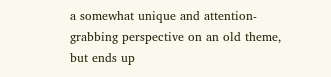a somewhat unique and attention-grabbing perspective on an old theme, but ends up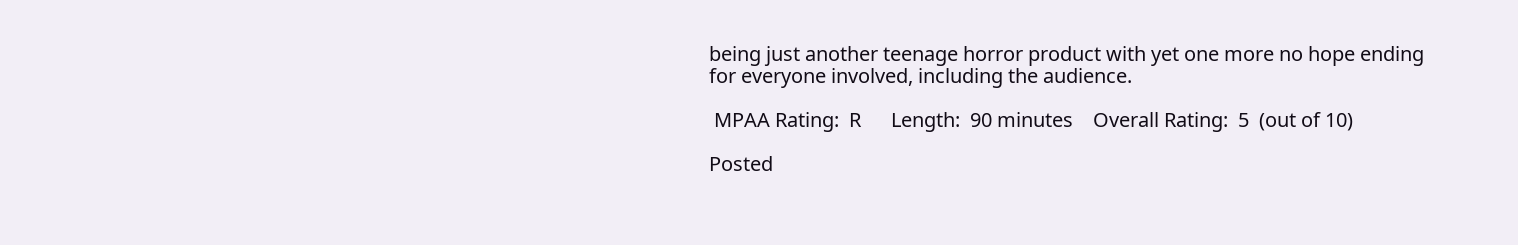being just another teenage horror product with yet one more no hope ending for everyone involved, including the audience.

 MPAA Rating:  R      Length:  90 minutes    Overall Rating:  5  (out of 10)

Posted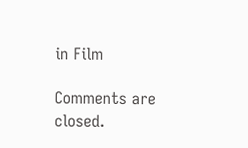in Film

Comments are closed.